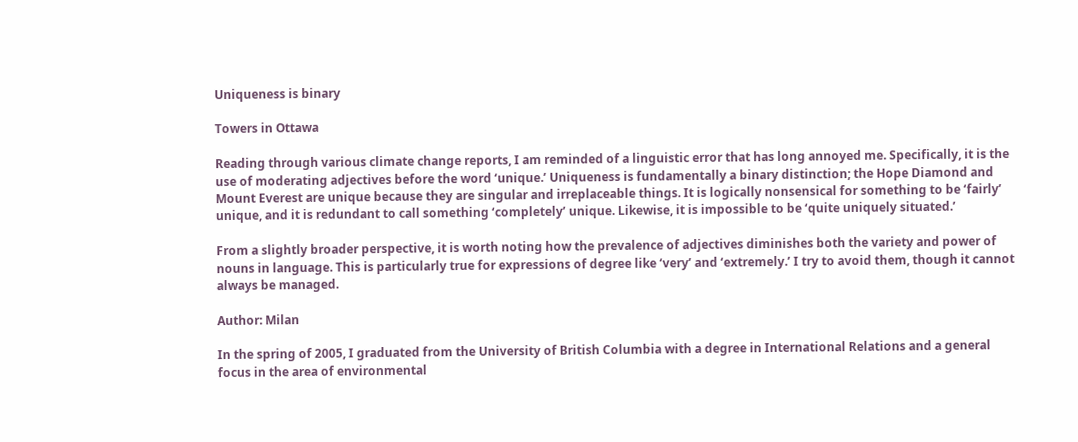Uniqueness is binary

Towers in Ottawa

Reading through various climate change reports, I am reminded of a linguistic error that has long annoyed me. Specifically, it is the use of moderating adjectives before the word ‘unique.’ Uniqueness is fundamentally a binary distinction; the Hope Diamond and Mount Everest are unique because they are singular and irreplaceable things. It is logically nonsensical for something to be ‘fairly’ unique, and it is redundant to call something ‘completely’ unique. Likewise, it is impossible to be ‘quite uniquely situated.’

From a slightly broader perspective, it is worth noting how the prevalence of adjectives diminishes both the variety and power of nouns in language. This is particularly true for expressions of degree like ‘very’ and ‘extremely.’ I try to avoid them, though it cannot always be managed.

Author: Milan

In the spring of 2005, I graduated from the University of British Columbia with a degree in International Relations and a general focus in the area of environmental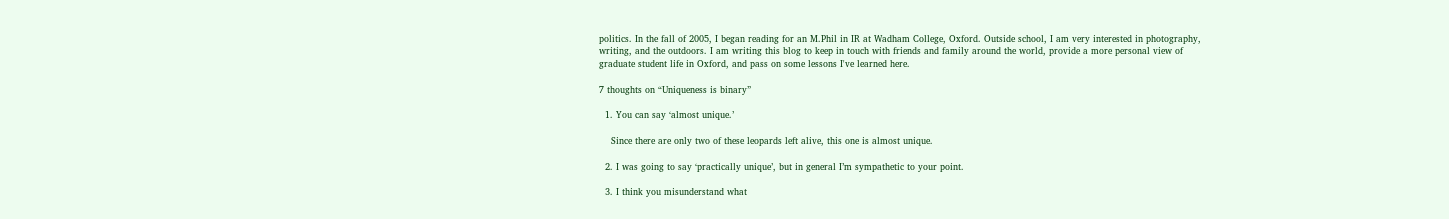politics. In the fall of 2005, I began reading for an M.Phil in IR at Wadham College, Oxford. Outside school, I am very interested in photography, writing, and the outdoors. I am writing this blog to keep in touch with friends and family around the world, provide a more personal view of graduate student life in Oxford, and pass on some lessons I've learned here.

7 thoughts on “Uniqueness is binary”

  1. You can say ‘almost unique.’

    Since there are only two of these leopards left alive, this one is almost unique.

  2. I was going to say ‘practically unique’, but in general I’m sympathetic to your point.

  3. I think you misunderstand what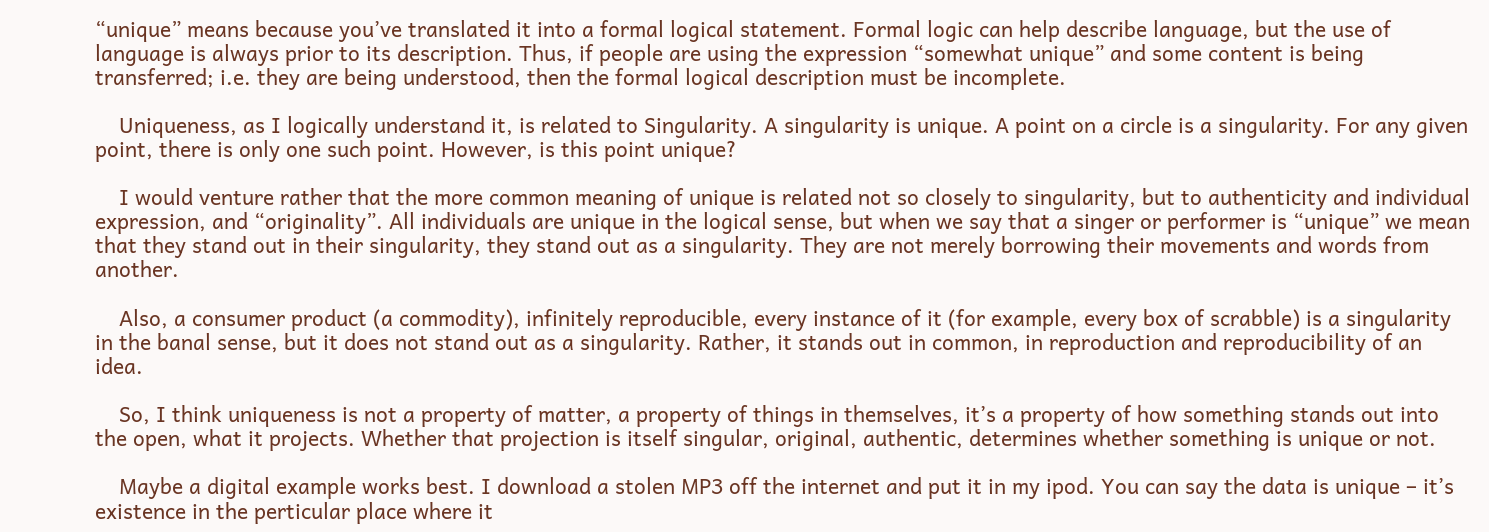“unique” means because you’ve translated it into a formal logical statement. Formal logic can help describe language, but the use of language is always prior to its description. Thus, if people are using the expression “somewhat unique” and some content is being transferred; i.e. they are being understood, then the formal logical description must be incomplete.

    Uniqueness, as I logically understand it, is related to Singularity. A singularity is unique. A point on a circle is a singularity. For any given point, there is only one such point. However, is this point unique?

    I would venture rather that the more common meaning of unique is related not so closely to singularity, but to authenticity and individual expression, and “originality”. All individuals are unique in the logical sense, but when we say that a singer or performer is “unique” we mean that they stand out in their singularity, they stand out as a singularity. They are not merely borrowing their movements and words from another.

    Also, a consumer product (a commodity), infinitely reproducible, every instance of it (for example, every box of scrabble) is a singularity in the banal sense, but it does not stand out as a singularity. Rather, it stands out in common, in reproduction and reproducibility of an idea.

    So, I think uniqueness is not a property of matter, a property of things in themselves, it’s a property of how something stands out into the open, what it projects. Whether that projection is itself singular, original, authentic, determines whether something is unique or not.

    Maybe a digital example works best. I download a stolen MP3 off the internet and put it in my ipod. You can say the data is unique – it’s existence in the perticular place where it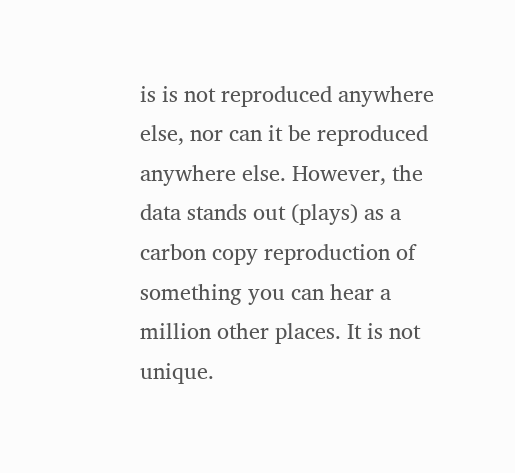is is not reproduced anywhere else, nor can it be reproduced anywhere else. However, the data stands out (plays) as a carbon copy reproduction of something you can hear a million other places. It is not unique.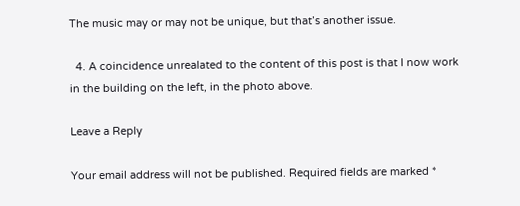The music may or may not be unique, but that’s another issue.

  4. A coincidence unrealated to the content of this post is that I now work in the building on the left, in the photo above.

Leave a Reply

Your email address will not be published. Required fields are marked *